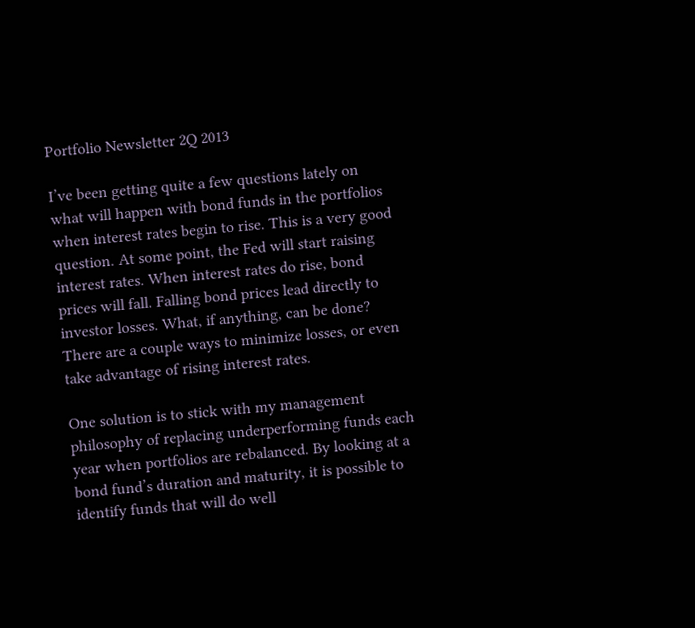Portfolio Newsletter 2Q 2013

I’ve been getting quite a few questions lately on what will happen with bond funds in the portfolios when interest rates begin to rise. This is a very good question. At some point, the Fed will start raising interest rates. When interest rates do rise, bond prices will fall. Falling bond prices lead directly to investor losses. What, if anything, can be done? There are a couple ways to minimize losses, or even take advantage of rising interest rates.

One solution is to stick with my management philosophy of replacing underperforming funds each year when portfolios are rebalanced. By looking at a bond fund’s duration and maturity, it is possible to identify funds that will do well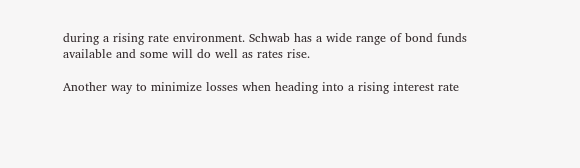during a rising rate environment. Schwab has a wide range of bond funds available and some will do well as rates rise.

Another way to minimize losses when heading into a rising interest rate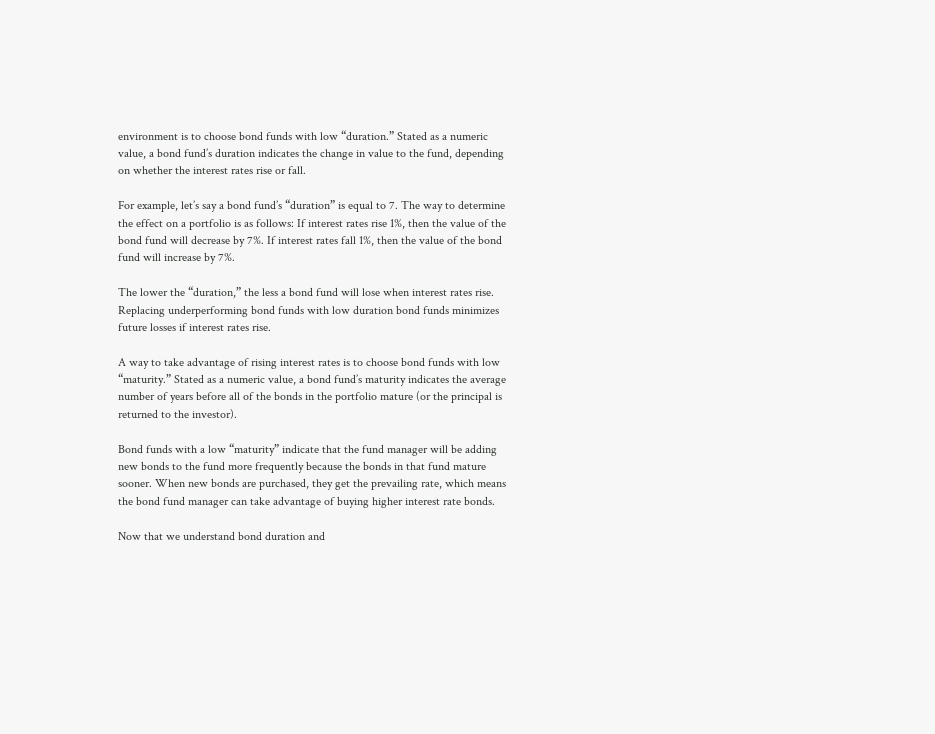environment is to choose bond funds with low “duration.” Stated as a numeric value, a bond fund’s duration indicates the change in value to the fund, depending on whether the interest rates rise or fall.

For example, let’s say a bond fund’s “duration” is equal to 7. The way to determine the effect on a portfolio is as follows: If interest rates rise 1%, then the value of the bond fund will decrease by 7%. If interest rates fall 1%, then the value of the bond fund will increase by 7%.

The lower the “duration,” the less a bond fund will lose when interest rates rise. Replacing underperforming bond funds with low duration bond funds minimizes future losses if interest rates rise.

A way to take advantage of rising interest rates is to choose bond funds with low “maturity.” Stated as a numeric value, a bond fund’s maturity indicates the average number of years before all of the bonds in the portfolio mature (or the principal is returned to the investor).

Bond funds with a low “maturity” indicate that the fund manager will be adding new bonds to the fund more frequently because the bonds in that fund mature sooner. When new bonds are purchased, they get the prevailing rate, which means the bond fund manager can take advantage of buying higher interest rate bonds.

Now that we understand bond duration and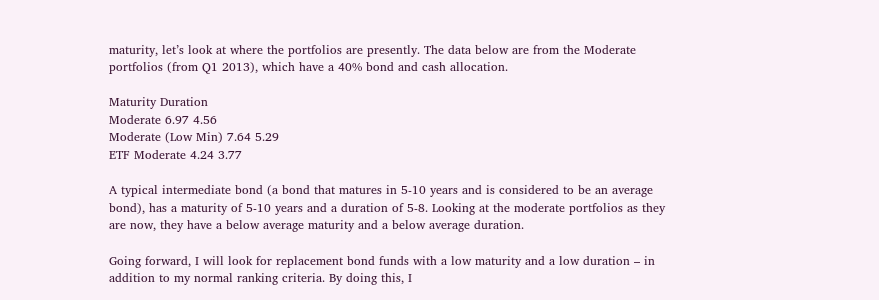maturity, let’s look at where the portfolios are presently. The data below are from the Moderate portfolios (from Q1 2013), which have a 40% bond and cash allocation.

Maturity Duration
Moderate 6.97 4.56
Moderate (Low Min) 7.64 5.29
ETF Moderate 4.24 3.77

A typical intermediate bond (a bond that matures in 5-10 years and is considered to be an average bond), has a maturity of 5-10 years and a duration of 5-8. Looking at the moderate portfolios as they are now, they have a below average maturity and a below average duration.

Going forward, I will look for replacement bond funds with a low maturity and a low duration – in addition to my normal ranking criteria. By doing this, I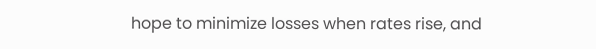hope to minimize losses when rates rise, and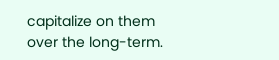capitalize on them over the long-term.